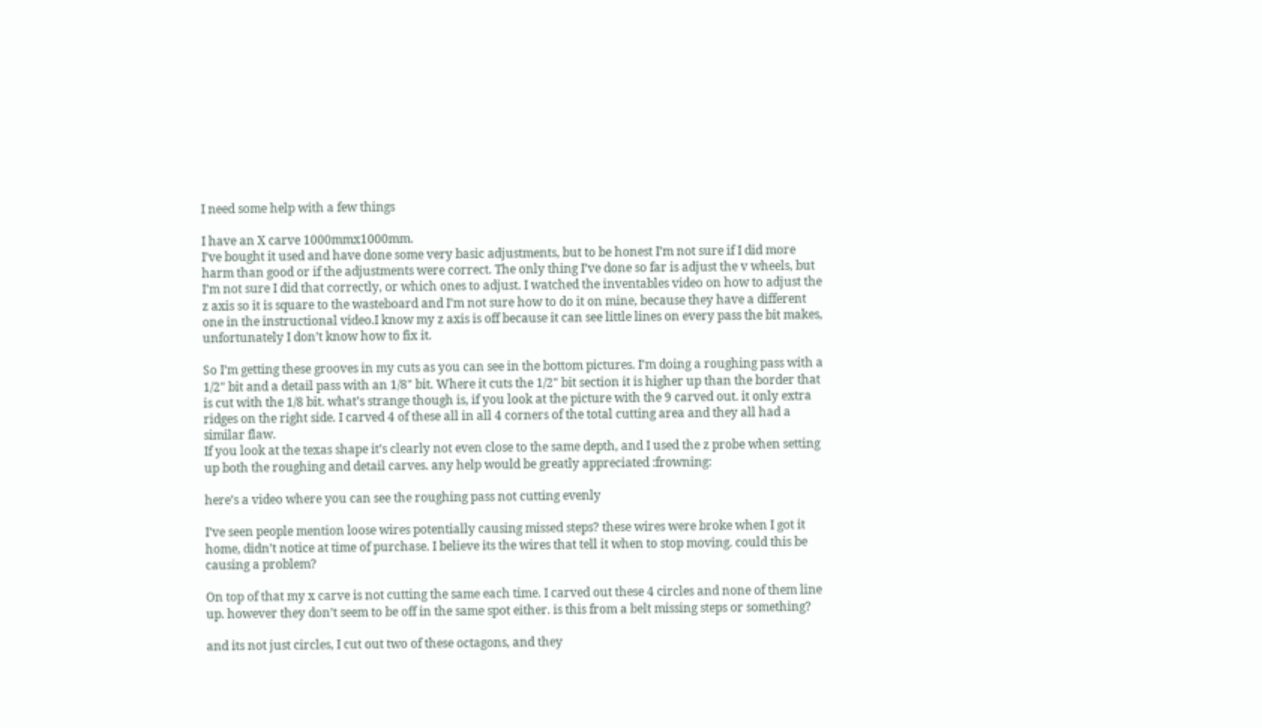I need some help with a few things

I have an X carve 1000mmx1000mm.
I’ve bought it used and have done some very basic adjustments, but to be honest I’m not sure if I did more harm than good or if the adjustments were correct. The only thing I’ve done so far is adjust the v wheels, but I’m not sure I did that correctly, or which ones to adjust. I watched the inventables video on how to adjust the z axis so it is square to the wasteboard and I’m not sure how to do it on mine, because they have a different one in the instructional video.I know my z axis is off because it can see little lines on every pass the bit makes, unfortunately I don’t know how to fix it.

So I’m getting these grooves in my cuts as you can see in the bottom pictures. I’m doing a roughing pass with a 1/2" bit and a detail pass with an 1/8" bit. Where it cuts the 1/2" bit section it is higher up than the border that is cut with the 1/8 bit. what’s strange though is, if you look at the picture with the 9 carved out. it only extra ridges on the right side. I carved 4 of these all in all 4 corners of the total cutting area and they all had a similar flaw.
If you look at the texas shape it’s clearly not even close to the same depth, and I used the z probe when setting up both the roughing and detail carves. any help would be greatly appreciated :frowning:

here’s a video where you can see the roughing pass not cutting evenly

I’ve seen people mention loose wires potentially causing missed steps? these wires were broke when I got it home, didn’t notice at time of purchase. I believe its the wires that tell it when to stop moving. could this be causing a problem?

On top of that my x carve is not cutting the same each time. I carved out these 4 circles and none of them line up. however they don’t seem to be off in the same spot either. is this from a belt missing steps or something?

and its not just circles, I cut out two of these octagons, and they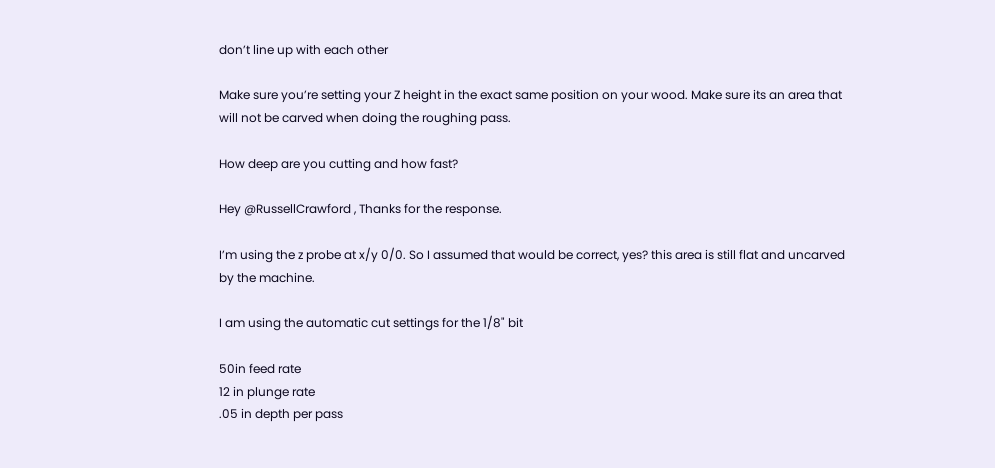don’t line up with each other

Make sure you’re setting your Z height in the exact same position on your wood. Make sure its an area that will not be carved when doing the roughing pass.

How deep are you cutting and how fast?

Hey @RussellCrawford , Thanks for the response.

I’m using the z probe at x/y 0/0. So I assumed that would be correct, yes? this area is still flat and uncarved by the machine.

I am using the automatic cut settings for the 1/8" bit

50in feed rate
12 in plunge rate
.05 in depth per pass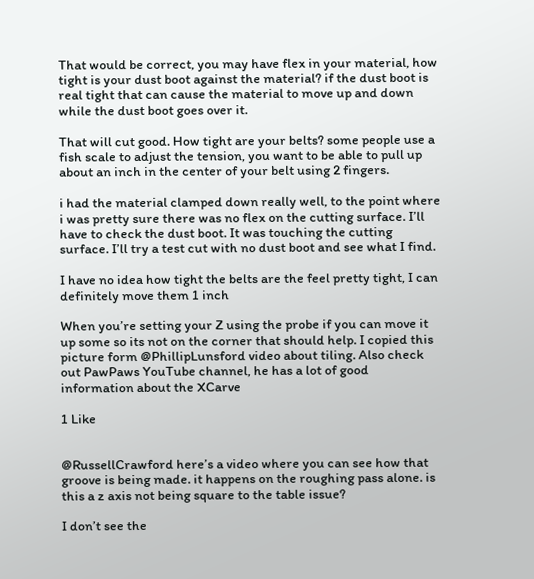That would be correct, you may have flex in your material, how tight is your dust boot against the material? if the dust boot is real tight that can cause the material to move up and down while the dust boot goes over it.

That will cut good. How tight are your belts? some people use a fish scale to adjust the tension, you want to be able to pull up about an inch in the center of your belt using 2 fingers.

i had the material clamped down really well, to the point where i was pretty sure there was no flex on the cutting surface. I’ll have to check the dust boot. It was touching the cutting surface. I’ll try a test cut with no dust boot and see what I find.

I have no idea how tight the belts are the feel pretty tight, I can definitely move them 1 inch

When you’re setting your Z using the probe if you can move it up some so its not on the corner that should help. I copied this picture form @PhillipLunsford video about tiling. Also check out PawPaws YouTube channel, he has a lot of good information about the XCarve

1 Like


@RussellCrawford here’s a video where you can see how that groove is being made. it happens on the roughing pass alone. is this a z axis not being square to the table issue?

I don’t see the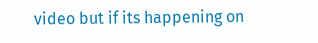video but if its happening on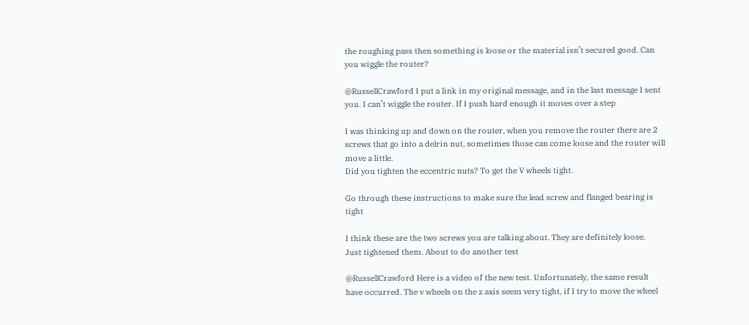the roughing pass then something is loose or the material isn’t secured good. Can you wiggle the router?

@RussellCrawford I put a link in my original message, and in the last message I sent you. I can’t wiggle the router. If I push hard enough it moves over a step

I was thinking up and down on the router, when you remove the router there are 2 screws that go into a delrin nut, sometimes those can come loose and the router will move a little.
Did you tighten the eccentric nuts? To get the V wheels tight.

Go through these instructions to make sure the lead screw and flanged bearing is tight

I think these are the two screws you are talking about. They are definitely loose.
Just tightened them. About to do another test

@RussellCrawford Here is a video of the new test. Unfortunately, the same result have occurred. The v wheels on the z axis seem very tight, if I try to move the wheel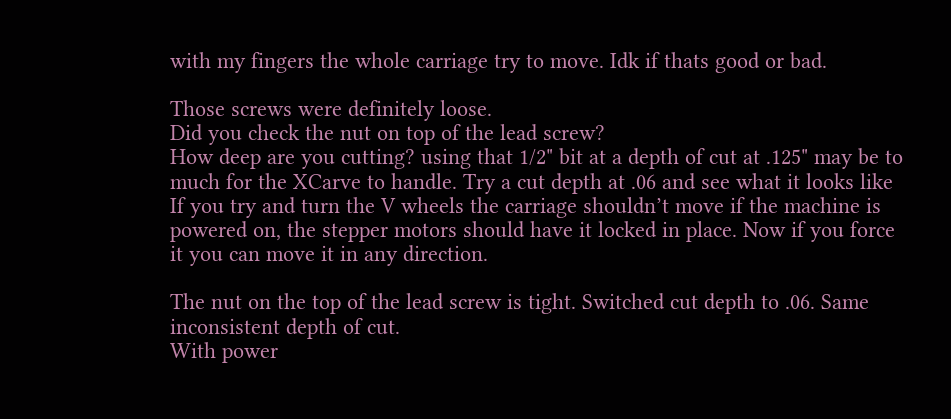with my fingers the whole carriage try to move. Idk if thats good or bad.

Those screws were definitely loose.
Did you check the nut on top of the lead screw?
How deep are you cutting? using that 1/2" bit at a depth of cut at .125" may be to much for the XCarve to handle. Try a cut depth at .06 and see what it looks like
If you try and turn the V wheels the carriage shouldn’t move if the machine is powered on, the stepper motors should have it locked in place. Now if you force it you can move it in any direction.

The nut on the top of the lead screw is tight. Switched cut depth to .06. Same inconsistent depth of cut.
With power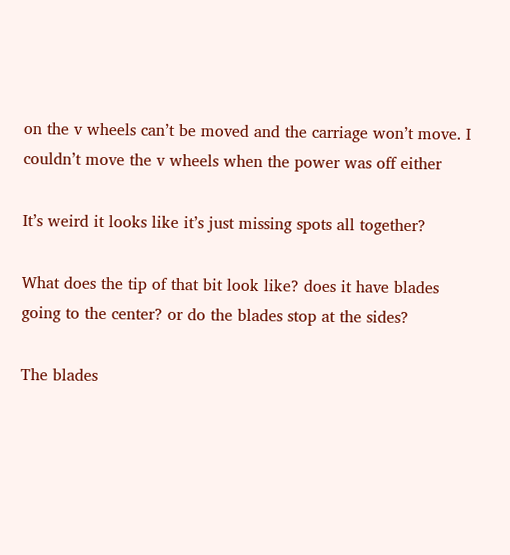on the v wheels can’t be moved and the carriage won’t move. I couldn’t move the v wheels when the power was off either

It’s weird it looks like it’s just missing spots all together?

What does the tip of that bit look like? does it have blades going to the center? or do the blades stop at the sides?

The blades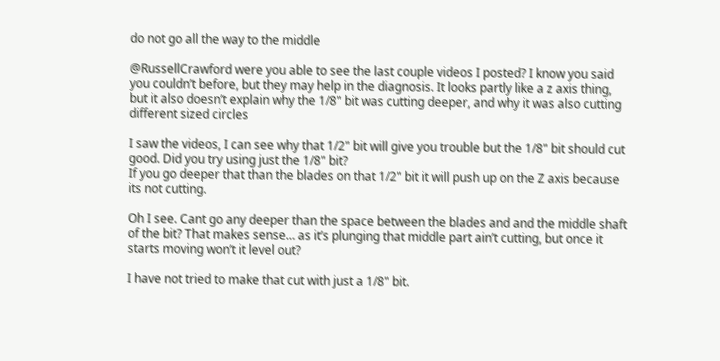do not go all the way to the middle

@RussellCrawford were you able to see the last couple videos I posted? I know you said you couldn’t before, but they may help in the diagnosis. It looks partly like a z axis thing, but it also doesn’t explain why the 1/8" bit was cutting deeper, and why it was also cutting different sized circles

I saw the videos, I can see why that 1/2" bit will give you trouble but the 1/8" bit should cut good. Did you try using just the 1/8" bit?
If you go deeper that than the blades on that 1/2" bit it will push up on the Z axis because its not cutting.

Oh I see. Cant go any deeper than the space between the blades and and the middle shaft of the bit? That makes sense… as it’s plunging that middle part ain’t cutting, but once it starts moving won’t it level out?

I have not tried to make that cut with just a 1/8" bit.